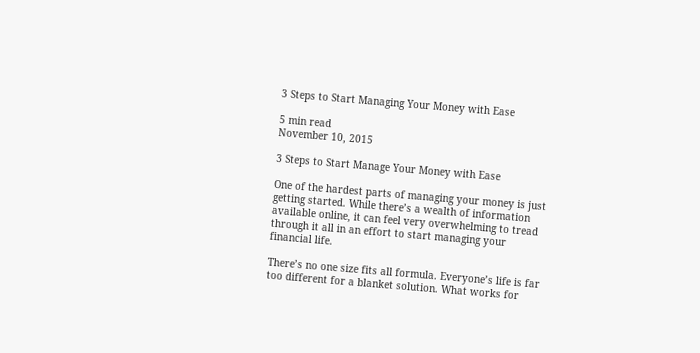3 Steps to Start Managing Your Money with Ease

5 min read
November 10, 2015

3 Steps to Start Manage Your Money with Ease

One of the hardest parts of managing your money is just getting started. While there’s a wealth of information available online, it can feel very overwhelming to tread through it all in an effort to start managing your financial life.

There’s no one size fits all formula. Everyone’s life is far too different for a blanket solution. What works for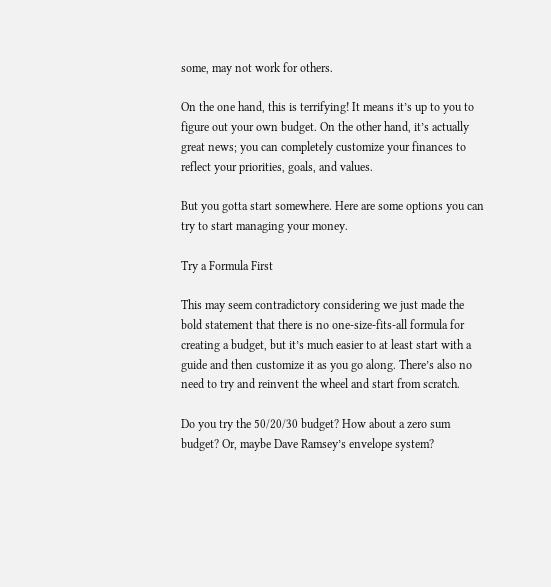some, may not work for others.

On the one hand, this is terrifying! It means it’s up to you to figure out your own budget. On the other hand, it’s actually great news; you can completely customize your finances to reflect your priorities, goals, and values.

But you gotta start somewhere. Here are some options you can try to start managing your money.

Try a Formula First

This may seem contradictory considering we just made the bold statement that there is no one-size-fits-all formula for creating a budget, but it’s much easier to at least start with a guide and then customize it as you go along. There’s also no need to try and reinvent the wheel and start from scratch.

Do you try the 50/20/30 budget? How about a zero sum budget? Or, maybe Dave Ramsey’s envelope system?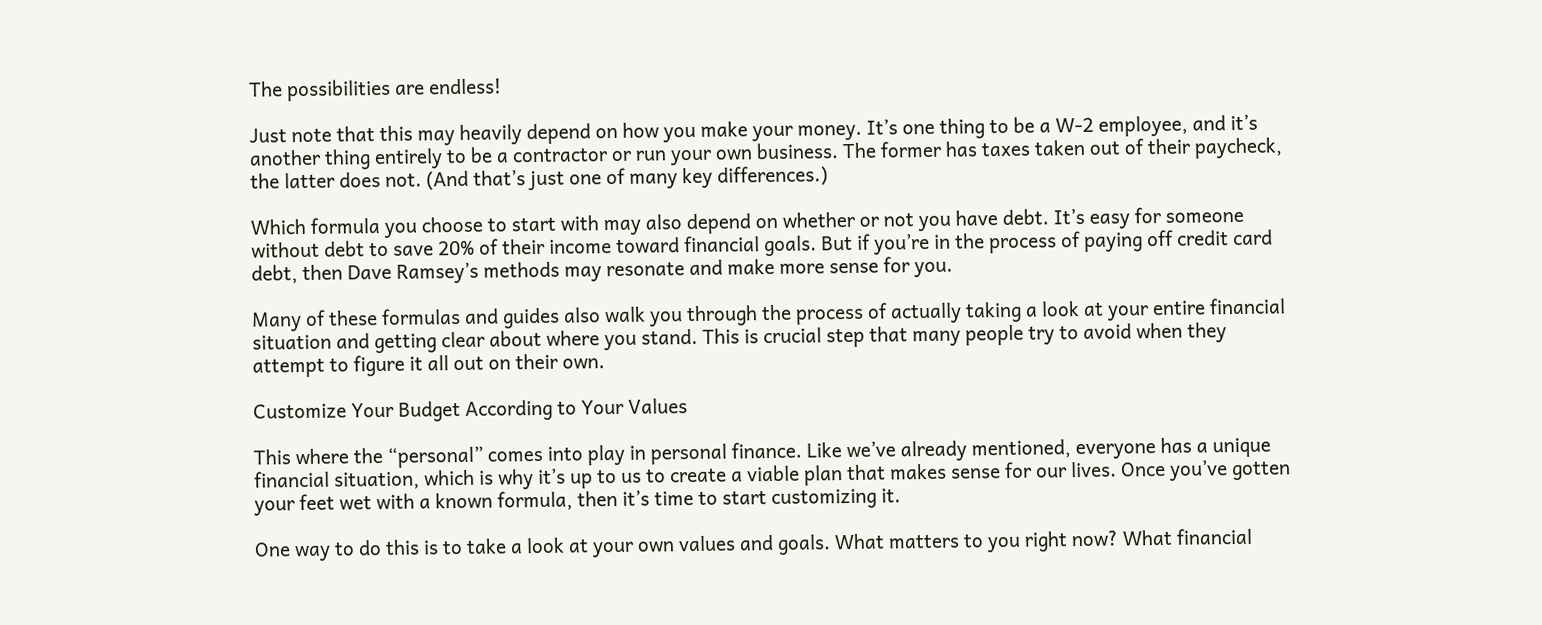The possibilities are endless!

Just note that this may heavily depend on how you make your money. It’s one thing to be a W-2 employee, and it’s another thing entirely to be a contractor or run your own business. The former has taxes taken out of their paycheck, the latter does not. (And that’s just one of many key differences.)

Which formula you choose to start with may also depend on whether or not you have debt. It’s easy for someone without debt to save 20% of their income toward financial goals. But if you’re in the process of paying off credit card debt, then Dave Ramsey’s methods may resonate and make more sense for you.

Many of these formulas and guides also walk you through the process of actually taking a look at your entire financial situation and getting clear about where you stand. This is crucial step that many people try to avoid when they attempt to figure it all out on their own.

Customize Your Budget According to Your Values

This where the “personal” comes into play in personal finance. Like we’ve already mentioned, everyone has a unique financial situation, which is why it’s up to us to create a viable plan that makes sense for our lives. Once you’ve gotten your feet wet with a known formula, then it’s time to start customizing it.

One way to do this is to take a look at your own values and goals. What matters to you right now? What financial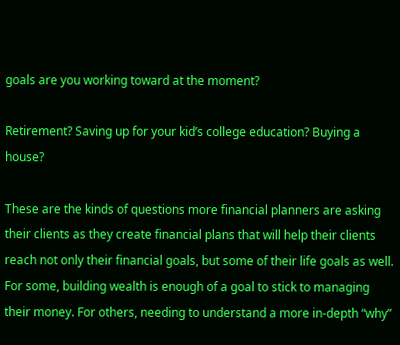goals are you working toward at the moment?

Retirement? Saving up for your kid’s college education? Buying a house?

These are the kinds of questions more financial planners are asking their clients as they create financial plans that will help their clients reach not only their financial goals, but some of their life goals as well. For some, building wealth is enough of a goal to stick to managing their money. For others, needing to understand a more in-depth “why”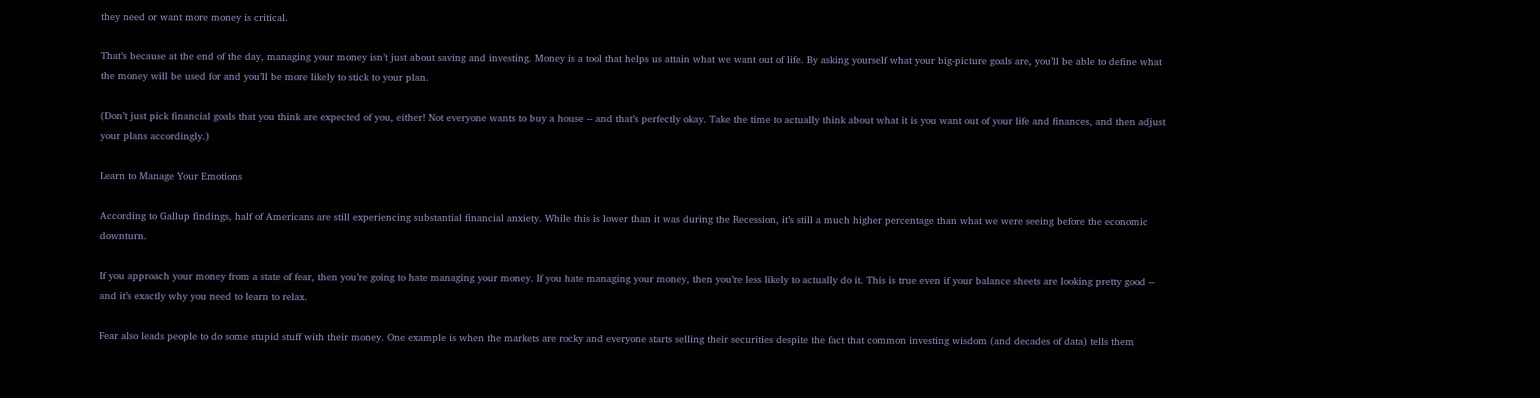they need or want more money is critical.

That’s because at the end of the day, managing your money isn’t just about saving and investing. Money is a tool that helps us attain what we want out of life. By asking yourself what your big-picture goals are, you’ll be able to define what the money will be used for and you’ll be more likely to stick to your plan.

(Don’t just pick financial goals that you think are expected of you, either! Not everyone wants to buy a house -- and that’s perfectly okay. Take the time to actually think about what it is you want out of your life and finances, and then adjust your plans accordingly.)

Learn to Manage Your Emotions

According to Gallup findings, half of Americans are still experiencing substantial financial anxiety. While this is lower than it was during the Recession, it’s still a much higher percentage than what we were seeing before the economic downturn.

If you approach your money from a state of fear, then you’re going to hate managing your money. If you hate managing your money, then you’re less likely to actually do it. This is true even if your balance sheets are looking pretty good -- and it’s exactly why you need to learn to relax.

Fear also leads people to do some stupid stuff with their money. One example is when the markets are rocky and everyone starts selling their securities despite the fact that common investing wisdom (and decades of data) tells them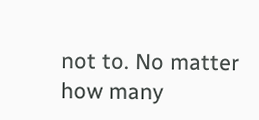not to. No matter how many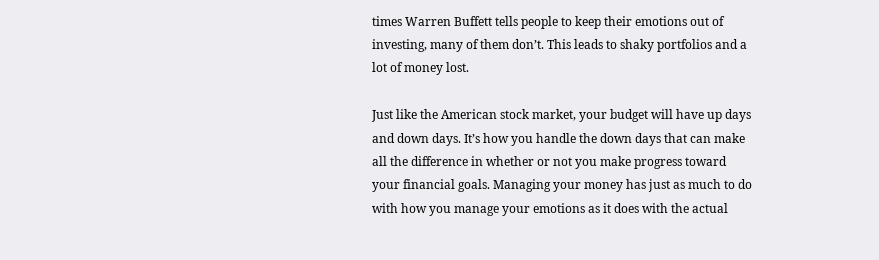times Warren Buffett tells people to keep their emotions out of investing, many of them don’t. This leads to shaky portfolios and a lot of money lost.

Just like the American stock market, your budget will have up days and down days. It’s how you handle the down days that can make all the difference in whether or not you make progress toward your financial goals. Managing your money has just as much to do with how you manage your emotions as it does with the actual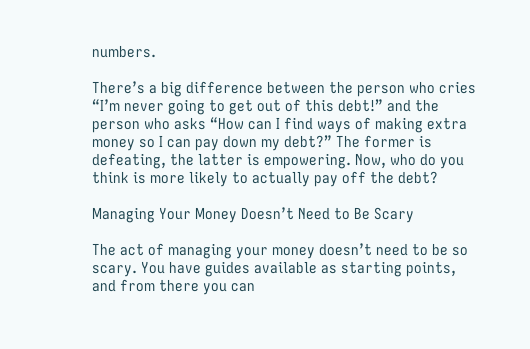numbers.

There’s a big difference between the person who cries “I’m never going to get out of this debt!” and the person who asks “How can I find ways of making extra money so I can pay down my debt?” The former is defeating, the latter is empowering. Now, who do you think is more likely to actually pay off the debt?

Managing Your Money Doesn’t Need to Be Scary

The act of managing your money doesn’t need to be so scary. You have guides available as starting points, and from there you can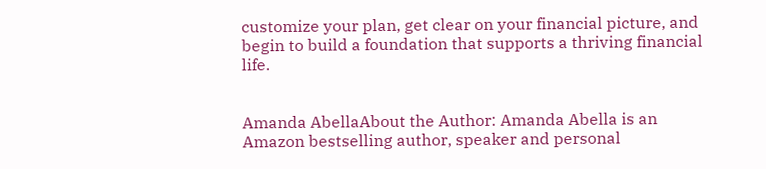customize your plan, get clear on your financial picture, and begin to build a foundation that supports a thriving financial life.


Amanda AbellaAbout the Author: Amanda Abella is an Amazon bestselling author, speaker and personal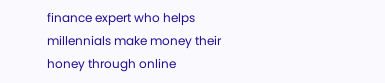finance expert who helps millennials make money their honey through online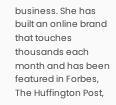business. She has built an online brand that touches thousands each month and has been featured in Forbes, The Huffington Post,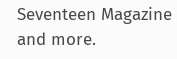Seventeen Magazine and more.